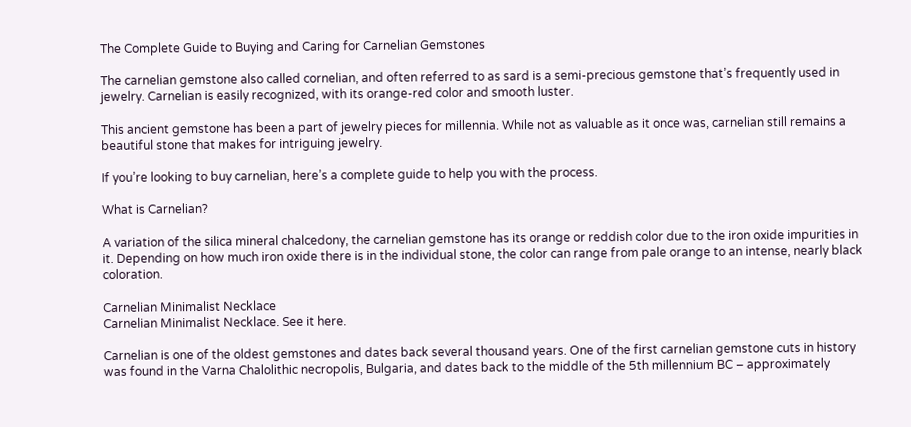The Complete Guide to Buying and Caring for Carnelian Gemstones

The carnelian gemstone also called cornelian, and often referred to as sard is a semi-precious gemstone that’s frequently used in jewelry. Carnelian is easily recognized, with its orange-red color and smooth luster.

This ancient gemstone has been a part of jewelry pieces for millennia. While not as valuable as it once was, carnelian still remains a beautiful stone that makes for intriguing jewelry.

If you’re looking to buy carnelian, here’s a complete guide to help you with the process.

What is Carnelian?

A variation of the silica mineral chalcedony, the carnelian gemstone has its orange or reddish color due to the iron oxide impurities in it. Depending on how much iron oxide there is in the individual stone, the color can range from pale orange to an intense, nearly black coloration.

Carnelian Minimalist Necklace
Carnelian Minimalist Necklace. See it here.

Carnelian is one of the oldest gemstones and dates back several thousand years. One of the first carnelian gemstone cuts in history was found in the Varna Chalolithic necropolis, Bulgaria, and dates back to the middle of the 5th millennium BC – approximately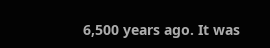6,500 years ago. It was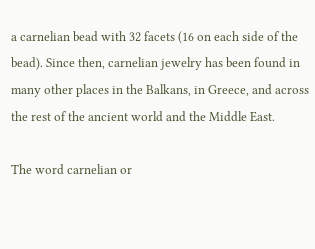a carnelian bead with 32 facets (16 on each side of the bead). Since then, carnelian jewelry has been found in many other places in the Balkans, in Greece, and across the rest of the ancient world and the Middle East.

The word carnelian or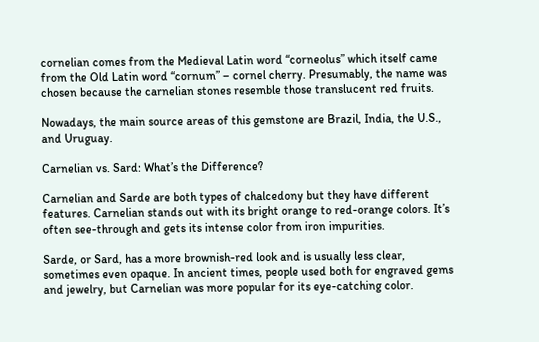cornelian comes from the Medieval Latin word “corneolus” which itself came from the Old Latin word “cornum” – cornel cherry. Presumably, the name was chosen because the carnelian stones resemble those translucent red fruits.

Nowadays, the main source areas of this gemstone are Brazil, India, the U.S., and Uruguay.

Carnelian vs. Sard: What’s the Difference?

Carnelian and Sarde are both types of chalcedony but they have different features. Carnelian stands out with its bright orange to red-orange colors. It’s often see-through and gets its intense color from iron impurities.

Sarde, or Sard, has a more brownish-red look and is usually less clear, sometimes even opaque. In ancient times, people used both for engraved gems and jewelry, but Carnelian was more popular for its eye-catching color.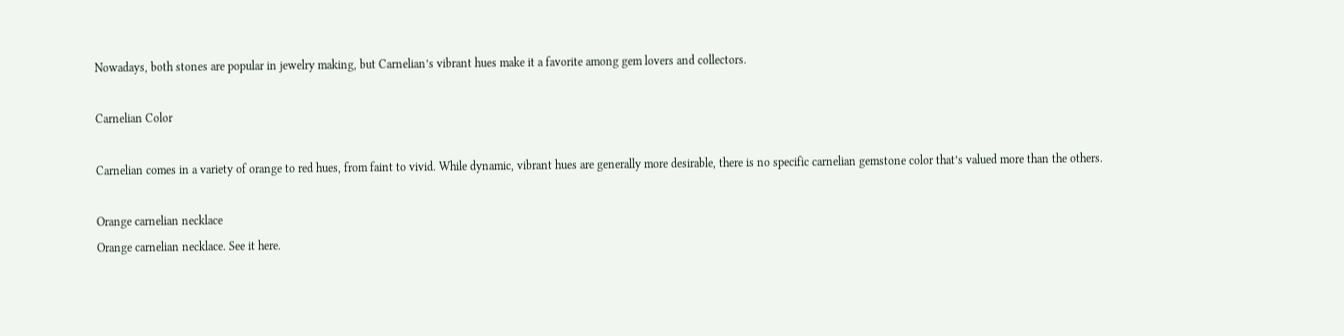Nowadays, both stones are popular in jewelry making, but Carnelian’s vibrant hues make it a favorite among gem lovers and collectors.

Carnelian Color

Carnelian comes in a variety of orange to red hues, from faint to vivid. While dynamic, vibrant hues are generally more desirable, there is no specific carnelian gemstone color that’s valued more than the others.

Orange carnelian necklace
Orange carnelian necklace. See it here.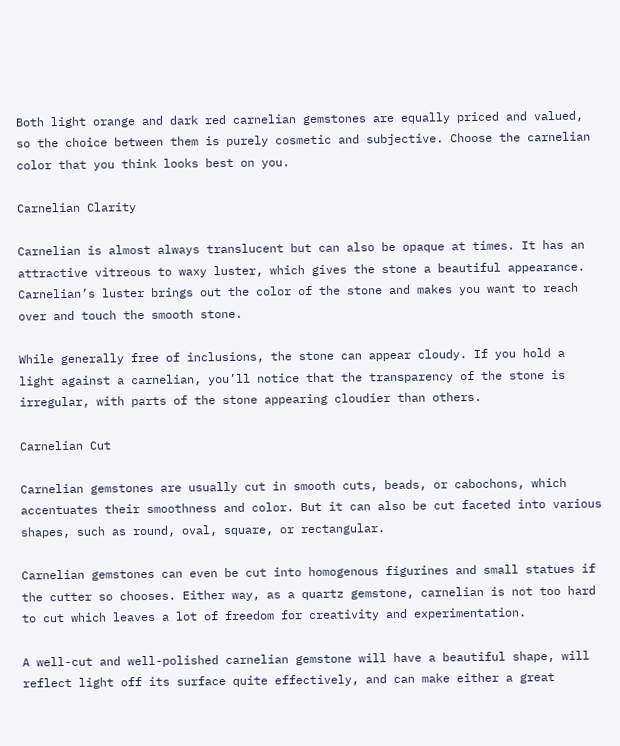Both light orange and dark red carnelian gemstones are equally priced and valued, so the choice between them is purely cosmetic and subjective. Choose the carnelian color that you think looks best on you.

Carnelian Clarity

Carnelian is almost always translucent but can also be opaque at times. It has an attractive vitreous to waxy luster, which gives the stone a beautiful appearance. Carnelian’s luster brings out the color of the stone and makes you want to reach over and touch the smooth stone.

While generally free of inclusions, the stone can appear cloudy. If you hold a light against a carnelian, you’ll notice that the transparency of the stone is irregular, with parts of the stone appearing cloudier than others.

Carnelian Cut

Carnelian gemstones are usually cut in smooth cuts, beads, or cabochons, which accentuates their smoothness and color. But it can also be cut faceted into various shapes, such as round, oval, square, or rectangular.

Carnelian gemstones can even be cut into homogenous figurines and small statues if the cutter so chooses. Either way, as a quartz gemstone, carnelian is not too hard to cut which leaves a lot of freedom for creativity and experimentation.

A well-cut and well-polished carnelian gemstone will have a beautiful shape, will reflect light off its surface quite effectively, and can make either a great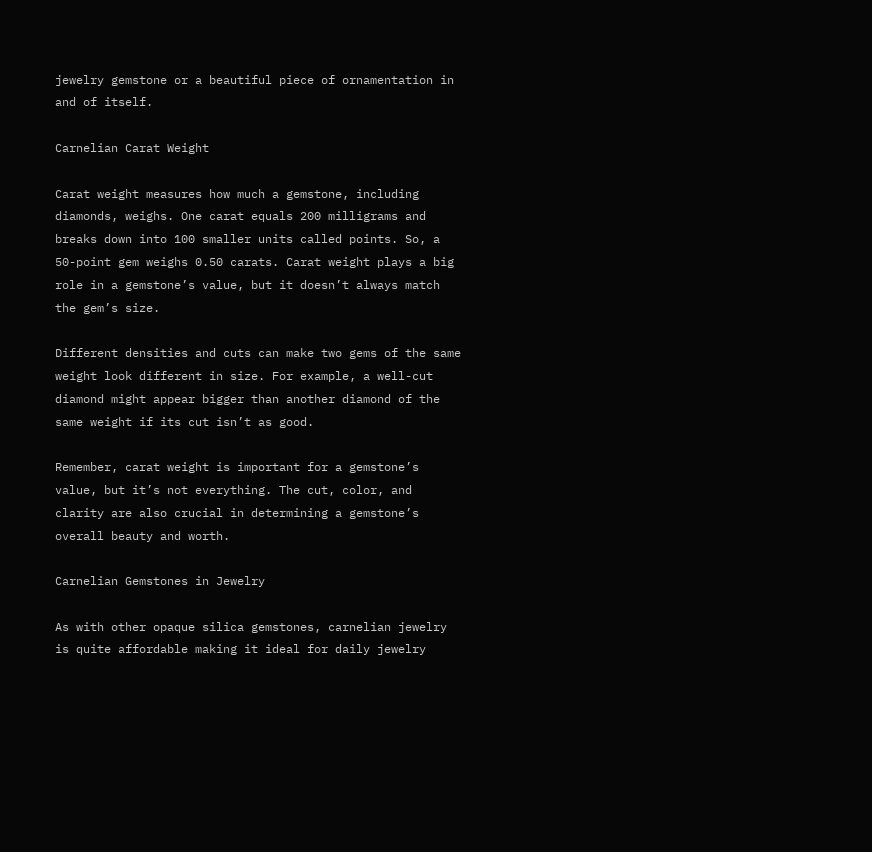jewelry gemstone or a beautiful piece of ornamentation in and of itself.

Carnelian Carat Weight

Carat weight measures how much a gemstone, including diamonds, weighs. One carat equals 200 milligrams and breaks down into 100 smaller units called points. So, a 50-point gem weighs 0.50 carats. Carat weight plays a big role in a gemstone’s value, but it doesn’t always match the gem’s size.

Different densities and cuts can make two gems of the same weight look different in size. For example, a well-cut diamond might appear bigger than another diamond of the same weight if its cut isn’t as good.

Remember, carat weight is important for a gemstone’s value, but it’s not everything. The cut, color, and clarity are also crucial in determining a gemstone’s overall beauty and worth.

Carnelian Gemstones in Jewelry

As with other opaque silica gemstones, carnelian jewelry is quite affordable making it ideal for daily jewelry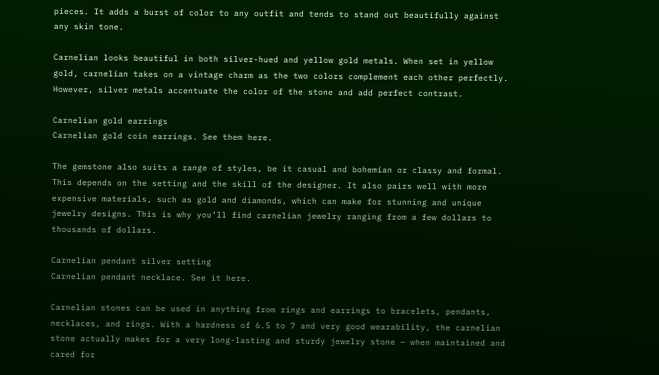pieces. It adds a burst of color to any outfit and tends to stand out beautifully against any skin tone.

Carnelian looks beautiful in both silver-hued and yellow gold metals. When set in yellow gold, carnelian takes on a vintage charm as the two colors complement each other perfectly. However, silver metals accentuate the color of the stone and add perfect contrast.

Carnelian gold earrings
Carnelian gold coin earrings. See them here.

The gemstone also suits a range of styles, be it casual and bohemian or classy and formal. This depends on the setting and the skill of the designer. It also pairs well with more expensive materials, such as gold and diamonds, which can make for stunning and unique jewelry designs. This is why you’ll find carnelian jewelry ranging from a few dollars to thousands of dollars.

Carnelian pendant silver setting
Carnelian pendant necklace. See it here.

Carnelian stones can be used in anything from rings and earrings to bracelets, pendants, necklaces, and rings. With a hardness of 6.5 to 7 and very good wearability, the carnelian stone actually makes for a very long-lasting and sturdy jewelry stone – when maintained and cared for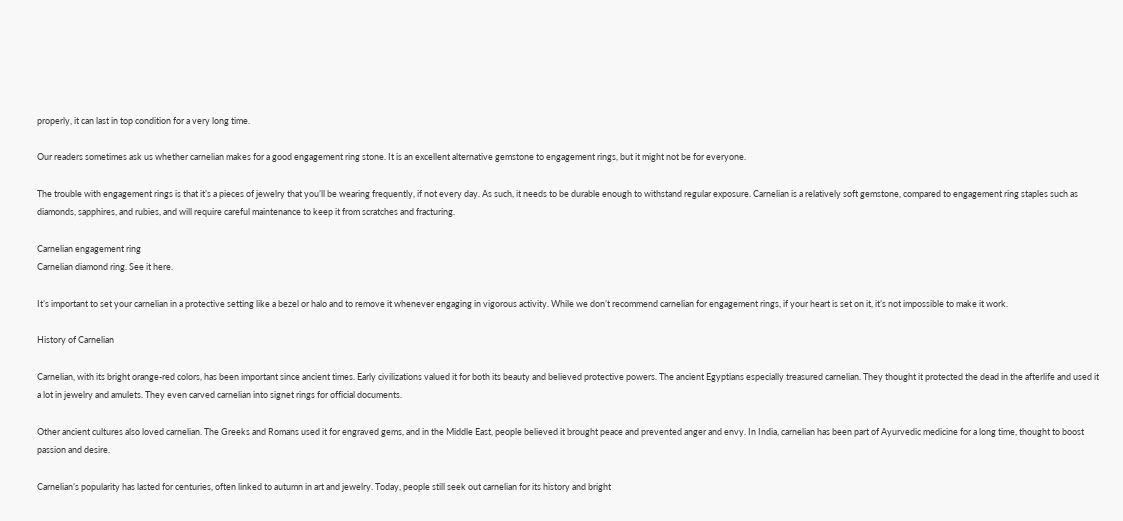properly, it can last in top condition for a very long time.

Our readers sometimes ask us whether carnelian makes for a good engagement ring stone. It is an excellent alternative gemstone to engagement rings, but it might not be for everyone.

The trouble with engagement rings is that it’s a pieces of jewelry that you’ll be wearing frequently, if not every day. As such, it needs to be durable enough to withstand regular exposure. Carnelian is a relatively soft gemstone, compared to engagement ring staples such as diamonds, sapphires, and rubies, and will require careful maintenance to keep it from scratches and fracturing.

Carnelian engagement ring
Carnelian diamond ring. See it here.

It’s important to set your carnelian in a protective setting like a bezel or halo and to remove it whenever engaging in vigorous activity. While we don’t recommend carnelian for engagement rings, if your heart is set on it, it’s not impossible to make it work.

History of Carnelian

Carnelian, with its bright orange-red colors, has been important since ancient times. Early civilizations valued it for both its beauty and believed protective powers. The ancient Egyptians especially treasured carnelian. They thought it protected the dead in the afterlife and used it a lot in jewelry and amulets. They even carved carnelian into signet rings for official documents.

Other ancient cultures also loved carnelian. The Greeks and Romans used it for engraved gems, and in the Middle East, people believed it brought peace and prevented anger and envy. In India, carnelian has been part of Ayurvedic medicine for a long time, thought to boost passion and desire.

Carnelian’s popularity has lasted for centuries, often linked to autumn in art and jewelry. Today, people still seek out carnelian for its history and bright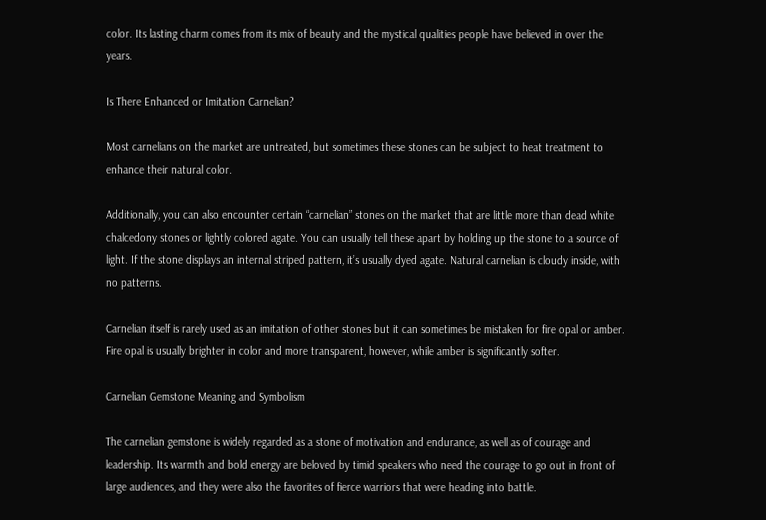color. Its lasting charm comes from its mix of beauty and the mystical qualities people have believed in over the years.

Is There Enhanced or Imitation Carnelian?

Most carnelians on the market are untreated, but sometimes these stones can be subject to heat treatment to enhance their natural color.

Additionally, you can also encounter certain “carnelian” stones on the market that are little more than dead white chalcedony stones or lightly colored agate. You can usually tell these apart by holding up the stone to a source of light. If the stone displays an internal striped pattern, it’s usually dyed agate. Natural carnelian is cloudy inside, with no patterns.

Carnelian itself is rarely used as an imitation of other stones but it can sometimes be mistaken for fire opal or amber. Fire opal is usually brighter in color and more transparent, however, while amber is significantly softer.

Carnelian Gemstone Meaning and Symbolism

The carnelian gemstone is widely regarded as a stone of motivation and endurance, as well as of courage and leadership. Its warmth and bold energy are beloved by timid speakers who need the courage to go out in front of large audiences, and they were also the favorites of fierce warriors that were heading into battle.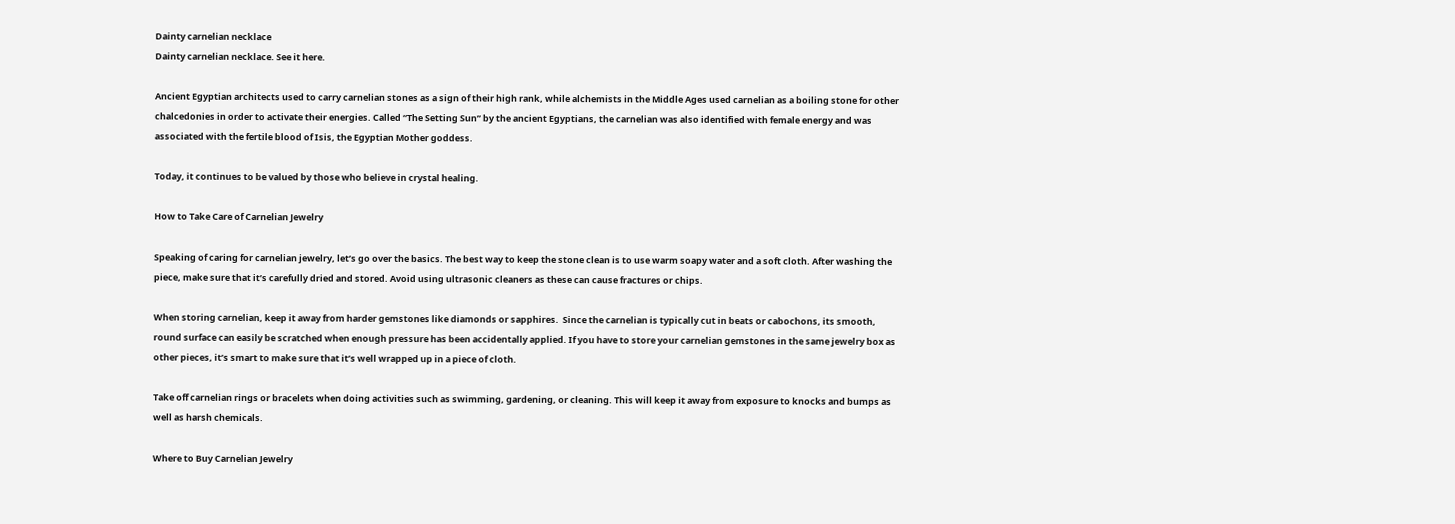Dainty carnelian necklace
Dainty carnelian necklace. See it here.

Ancient Egyptian architects used to carry carnelian stones as a sign of their high rank, while alchemists in the Middle Ages used carnelian as a boiling stone for other chalcedonies in order to activate their energies. Called “The Setting Sun” by the ancient Egyptians, the carnelian was also identified with female energy and was associated with the fertile blood of Isis, the Egyptian Mother goddess.

Today, it continues to be valued by those who believe in crystal healing.

How to Take Care of Carnelian Jewelry

Speaking of caring for carnelian jewelry, let’s go over the basics. The best way to keep the stone clean is to use warm soapy water and a soft cloth. After washing the piece, make sure that it’s carefully dried and stored. Avoid using ultrasonic cleaners as these can cause fractures or chips.

When storing carnelian, keep it away from harder gemstones like diamonds or sapphires.  Since the carnelian is typically cut in beats or cabochons, its smooth, round surface can easily be scratched when enough pressure has been accidentally applied. If you have to store your carnelian gemstones in the same jewelry box as other pieces, it’s smart to make sure that it’s well wrapped up in a piece of cloth.

Take off carnelian rings or bracelets when doing activities such as swimming, gardening, or cleaning. This will keep it away from exposure to knocks and bumps as well as harsh chemicals.

Where to Buy Carnelian Jewelry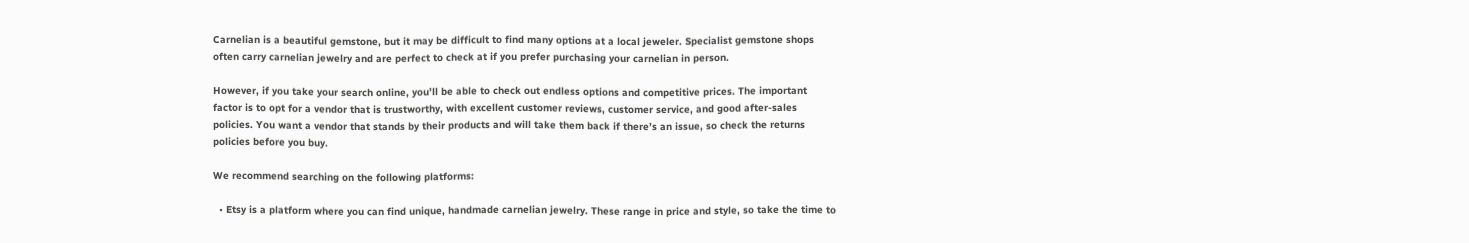Carnelian is a beautiful gemstone, but it may be difficult to find many options at a local jeweler. Specialist gemstone shops often carry carnelian jewelry and are perfect to check at if you prefer purchasing your carnelian in person.

However, if you take your search online, you’ll be able to check out endless options and competitive prices. The important factor is to opt for a vendor that is trustworthy, with excellent customer reviews, customer service, and good after-sales policies. You want a vendor that stands by their products and will take them back if there’s an issue, so check the returns policies before you buy.

We recommend searching on the following platforms:

  • Etsy is a platform where you can find unique, handmade carnelian jewelry. These range in price and style, so take the time to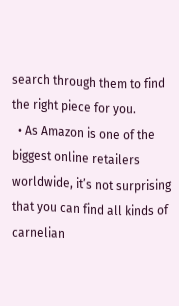search through them to find the right piece for you.
  • As Amazon is one of the biggest online retailers worldwide, it’s not surprising that you can find all kinds of carnelian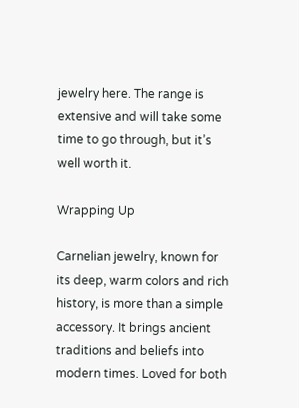jewelry here. The range is extensive and will take some time to go through, but it’s well worth it.

Wrapping Up

Carnelian jewelry, known for its deep, warm colors and rich history, is more than a simple accessory. It brings ancient traditions and beliefs into modern times. Loved for both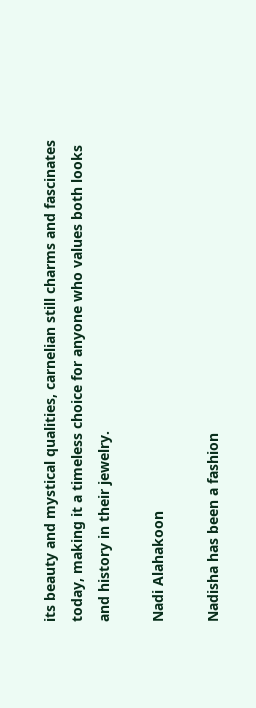its beauty and mystical qualities, carnelian still charms and fascinates today, making it a timeless choice for anyone who values both looks and history in their jewelry.

Nadi Alahakoon

Nadisha has been a fashion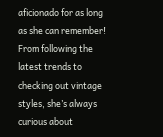aficionado for as long as she can remember! From following the latest trends to checking out vintage styles, she’s always curious about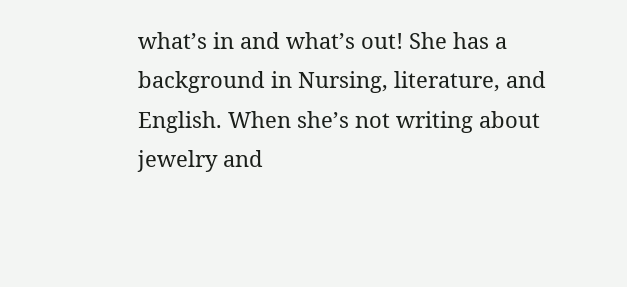what’s in and what’s out! She has a background in Nursing, literature, and English. When she’s not writing about jewelry and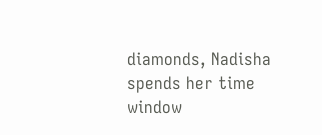diamonds, Nadisha spends her time window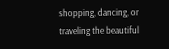shopping, dancing, or traveling the beautiful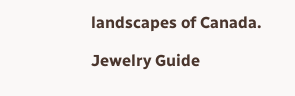landscapes of Canada.

Jewelry Guide